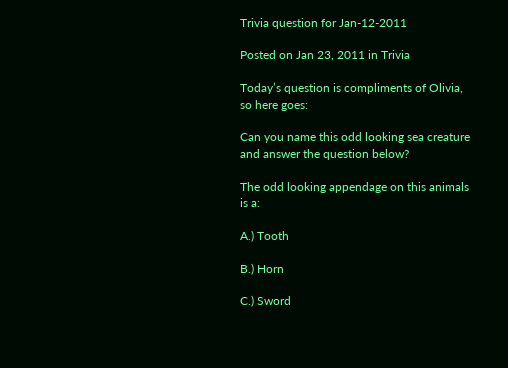Trivia question for Jan-12-2011

Posted on Jan 23, 2011 in Trivia

Today’s question is compliments of Olivia, so here goes:

Can you name this odd looking sea creature and answer the question below?

The odd looking appendage on this animals is a:

A.) Tooth

B.) Horn

C.) Sword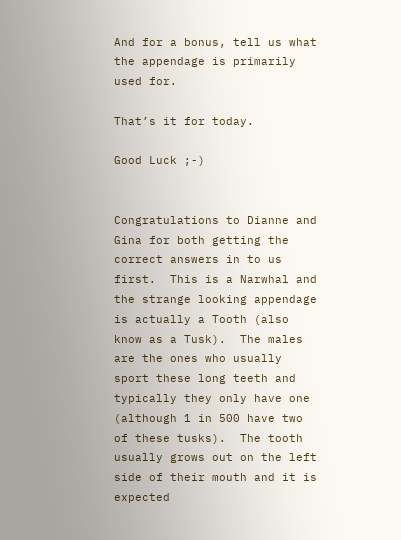And for a bonus, tell us what the appendage is primarily used for.

That’s it for today.

Good Luck ;-)


Congratulations to Dianne and Gina for both getting the correct answers in to us first.  This is a Narwhal and the strange looking appendage is actually a Tooth (also know as a Tusk).  The males are the ones who usually sport these long teeth and typically they only have one (although 1 in 500 have two of these tusks).  The tooth usually grows out on the left side of their mouth and it is expected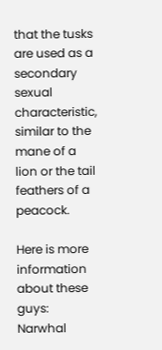that the tusks are used as a secondary sexual characteristic, similar to the mane of a lion or the tail feathers of a peacock.

Here is more information about these guys: Narwhal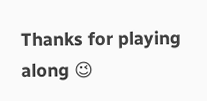Thanks for playing along 😉